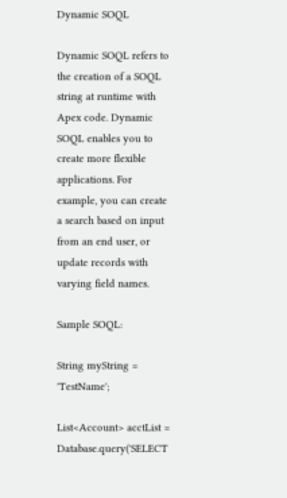Dynamic SOQL

Dynamic SOQL refers to the creation of a SOQL string at runtime with Apex code. Dynamic SOQL enables you to create more flexible applications. For example, you can create a search based on input from an end user, or update records with varying field names.

Sample SOQL:

String myString = 'TestName';

List<Account> acctList = Database.query('SELECT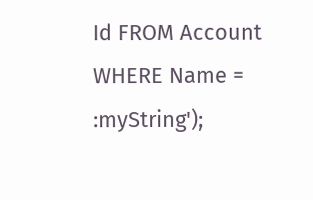Id FROM Account WHERE Name = :myString');